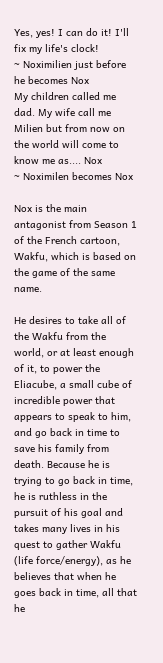Yes, yes! I can do it! I'll fix my life's clock!
~ Noximilien just before he becomes Nox
My children called me dad. My wife call me Milien but from now on the world will come to know me as.... Nox
~ Noximilen becomes Nox

Nox is the main antagonist from Season 1 of the French cartoon, Wakfu, which is based on the game of the same name.

He desires to take all of the Wakfu from the world, or at least enough of it, to power the Eliacube, a small cube of incredible power that appears to speak to him, and go back in time to save his family from death. Because he is trying to go back in time, he is ruthless in the pursuit of his goal and takes many lives in his quest to gather Wakfu (life force/energy), as he believes that when he goes back in time, all that he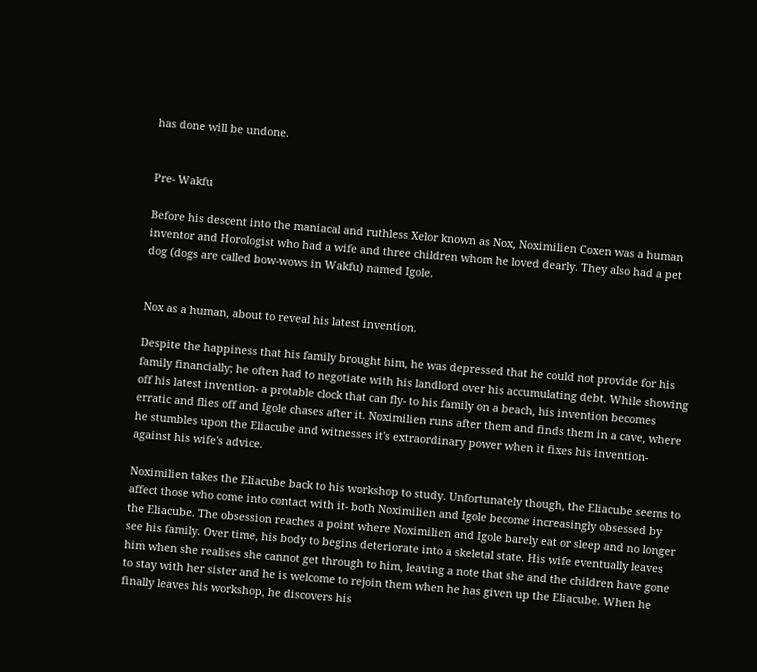has done will be undone.


Pre- Wakfu

Before his descent into the maniacal and ruthless Xelor known as Nox, Noximilien Coxen was a human inventor and Horologist who had a wife and three children whom he loved dearly. They also had a pet dog (dogs are called bow-wows in Wakfu) named Igole.


Nox as a human, about to reveal his latest invention.

Despite the happiness that his family brought him, he was depressed that he could not provide for his family financially; he often had to negotiate with his landlord over his accumulating debt. While showing off his latest invention- a protable clock that can fly- to his family on a beach, his invention becomes erratic and flies off and Igole chases after it. Noximilien runs after them and finds them in a cave, where he stumbles upon the Eliacube and witnesses it's extraordinary power when it fixes his invention- against his wife's advice.

Noximilien takes the Eliacube back to his workshop to study. Unfortunately though, the Eliacube seems to affect those who come into contact with it- both Noximilien and Igole become increasingly obsessed by the Eliacube. The obsession reaches a point where Noximilien and Igole barely eat or sleep and no longer see his family. Over time, his body to begins deteriorate into a skeletal state. His wife eventually leaves him when she realises she cannot get through to him, leaving a note that she and the children have gone to stay with her sister and he is welcome to rejoin them when he has given up the Eliacube. When he finally leaves his workshop, he discovers his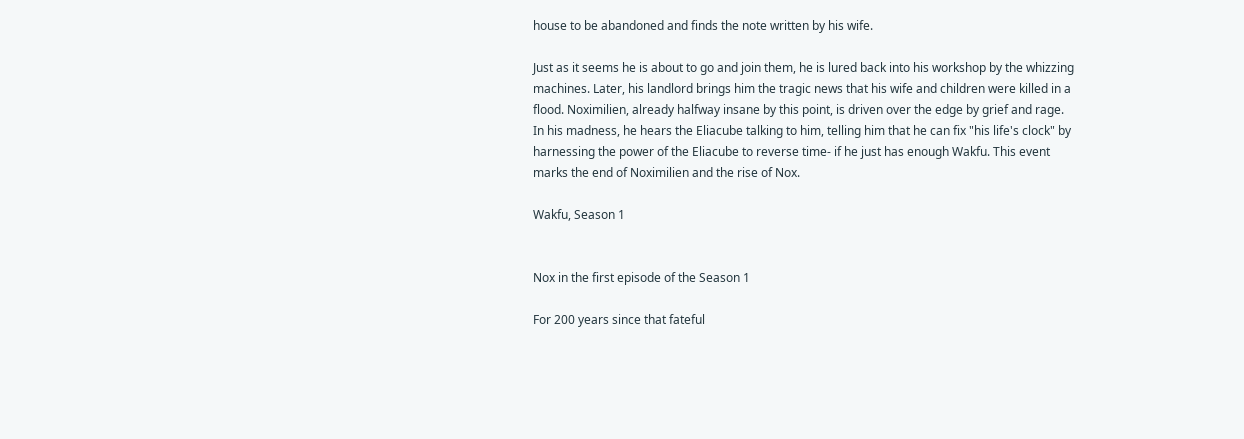house to be abandoned and finds the note written by his wife.

Just as it seems he is about to go and join them, he is lured back into his workshop by the whizzing machines. Later, his landlord brings him the tragic news that his wife and children were killed in a flood. Noximilien, already halfway insane by this point, is driven over the edge by grief and rage. In his madness, he hears the Eliacube talking to him, telling him that he can fix "his life's clock" by harnessing the power of the Eliacube to reverse time- if he just has enough Wakfu. This event marks the end of Noximilien and the rise of Nox.

Wakfu, Season 1


Nox in the first episode of the Season 1

For 200 years since that fateful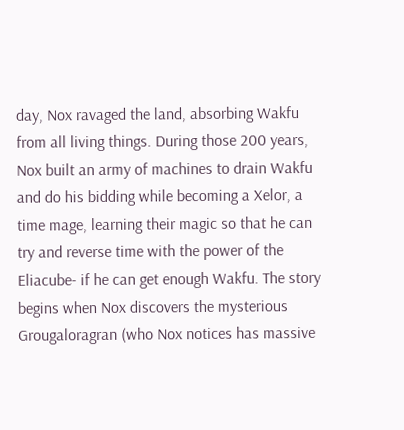day, Nox ravaged the land, absorbing Wakfu from all living things. During those 200 years, Nox built an army of machines to drain Wakfu and do his bidding while becoming a Xelor, a time mage, learning their magic so that he can try and reverse time with the power of the Eliacube- if he can get enough Wakfu. The story begins when Nox discovers the mysterious Grougaloragran (who Nox notices has massive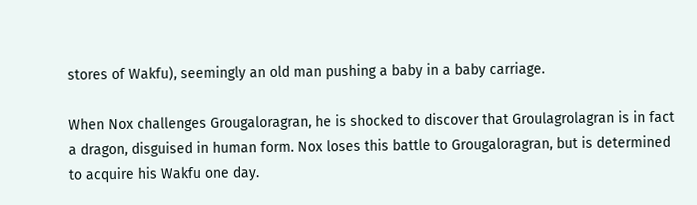stores of Wakfu), seemingly an old man pushing a baby in a baby carriage.

When Nox challenges Grougaloragran, he is shocked to discover that Groulagrolagran is in fact a dragon, disguised in human form. Nox loses this battle to Grougaloragran, but is determined to acquire his Wakfu one day.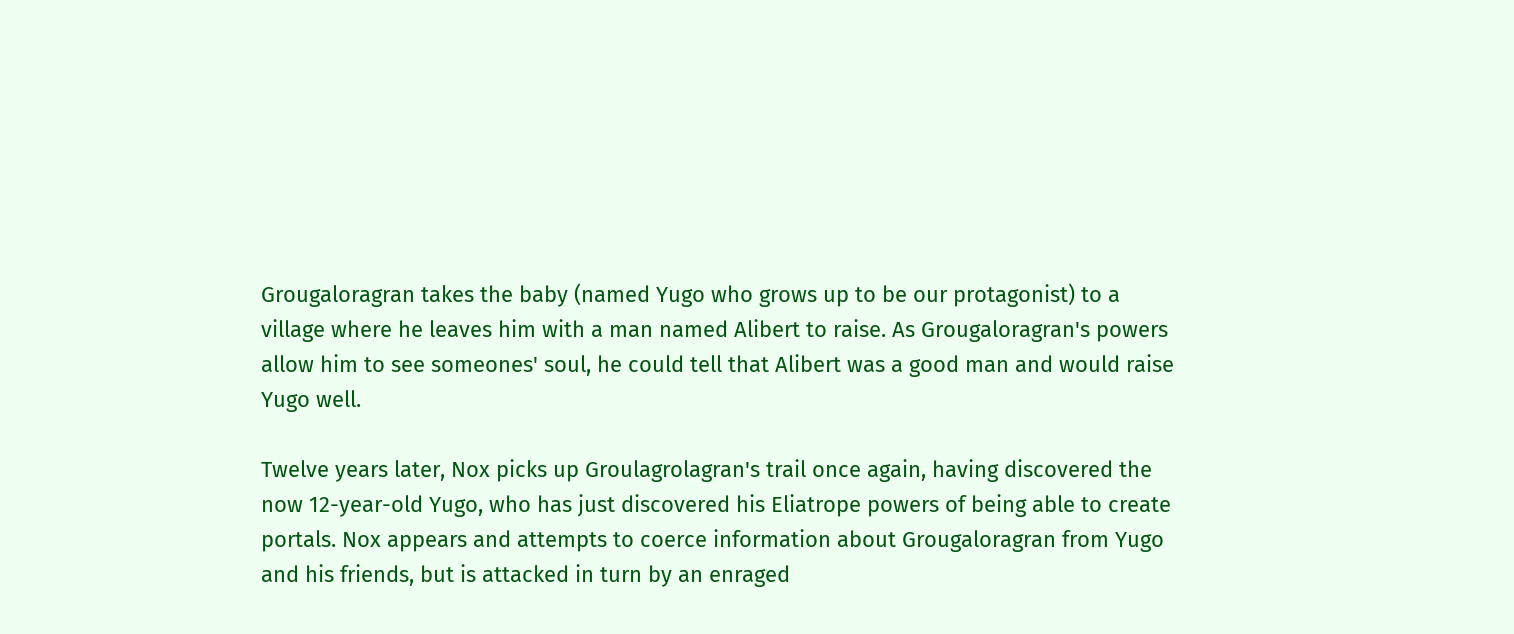Grougaloragran takes the baby (named Yugo who grows up to be our protagonist) to a village where he leaves him with a man named Alibert to raise. As Grougaloragran's powers allow him to see someones' soul, he could tell that Alibert was a good man and would raise Yugo well.

Twelve years later, Nox picks up Groulagrolagran's trail once again, having discovered the now 12-year-old Yugo, who has just discovered his Eliatrope powers of being able to create portals. Nox appears and attempts to coerce information about Grougaloragran from Yugo and his friends, but is attacked in turn by an enraged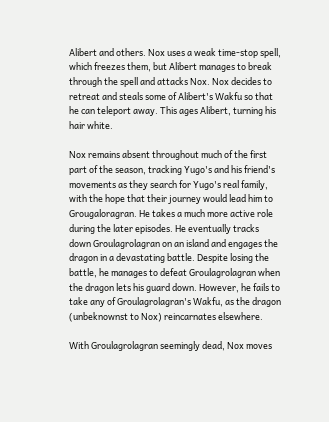Alibert and others. Nox uses a weak time-stop spell, which freezes them, but Alibert manages to break through the spell and attacks Nox. Nox decides to retreat and steals some of Alibert's Wakfu so that he can teleport away. This ages Alibert, turning his hair white.

Nox remains absent throughout much of the first part of the season, tracking Yugo's and his friend's movements as they search for Yugo's real family, with the hope that their journey would lead him to Grougaloragran. He takes a much more active role during the later episodes. He eventually tracks down Groulagrolagran on an island and engages the dragon in a devastating battle. Despite losing the battle, he manages to defeat Groulagrolagran when the dragon lets his guard down. However, he fails to take any of Groulagrolagran's Wakfu, as the dragon (unbeknownst to Nox) reincarnates elsewhere.

With Groulagrolagran seemingly dead, Nox moves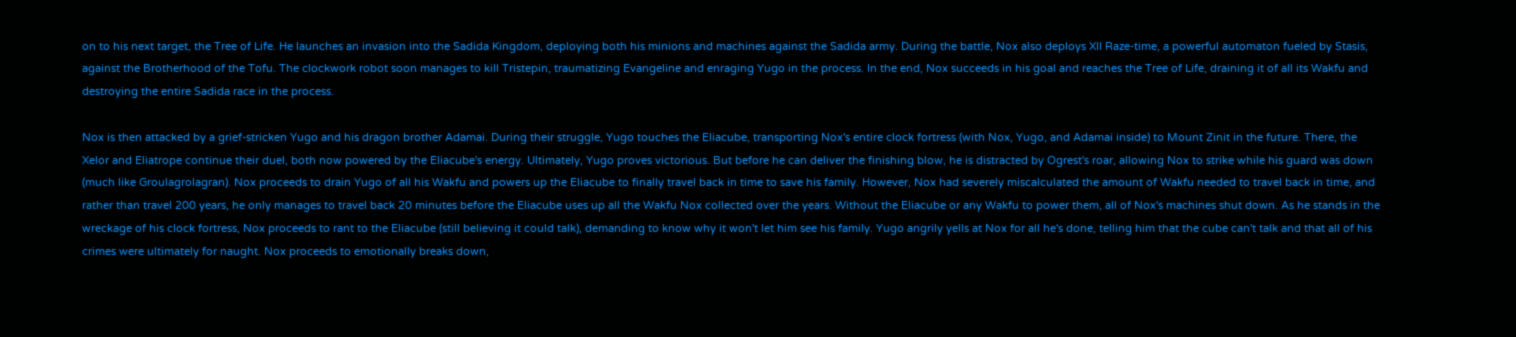on to his next target, the Tree of Life. He launches an invasion into the Sadida Kingdom, deploying both his minions and machines against the Sadida army. During the battle, Nox also deploys XII Raze-time, a powerful automaton fueled by Stasis, against the Brotherhood of the Tofu. The clockwork robot soon manages to kill Tristepin, traumatizing Evangeline and enraging Yugo in the process. In the end, Nox succeeds in his goal and reaches the Tree of Life, draining it of all its Wakfu and destroying the entire Sadida race in the process.

Nox is then attacked by a grief-stricken Yugo and his dragon brother Adamai. During their struggle, Yugo touches the Eliacube, transporting Nox's entire clock fortress (with Nox, Yugo, and Adamai inside) to Mount Zinit in the future. There, the Xelor and Eliatrope continue their duel, both now powered by the Eliacube's energy. Ultimately, Yugo proves victorious. But before he can deliver the finishing blow, he is distracted by Ogrest's roar, allowing Nox to strike while his guard was down (much like Groulagrolagran). Nox proceeds to drain Yugo of all his Wakfu and powers up the Eliacube to finally travel back in time to save his family. However, Nox had severely miscalculated the amount of Wakfu needed to travel back in time, and rather than travel 200 years, he only manages to travel back 20 minutes before the Eliacube uses up all the Wakfu Nox collected over the years. Without the Eliacube or any Wakfu to power them, all of Nox's machines shut down. As he stands in the wreckage of his clock fortress, Nox proceeds to rant to the Eliacube (still believing it could talk), demanding to know why it won't let him see his family. Yugo angrily yells at Nox for all he's done, telling him that the cube can't talk and that all of his crimes were ultimately for naught. Nox proceeds to emotionally breaks down,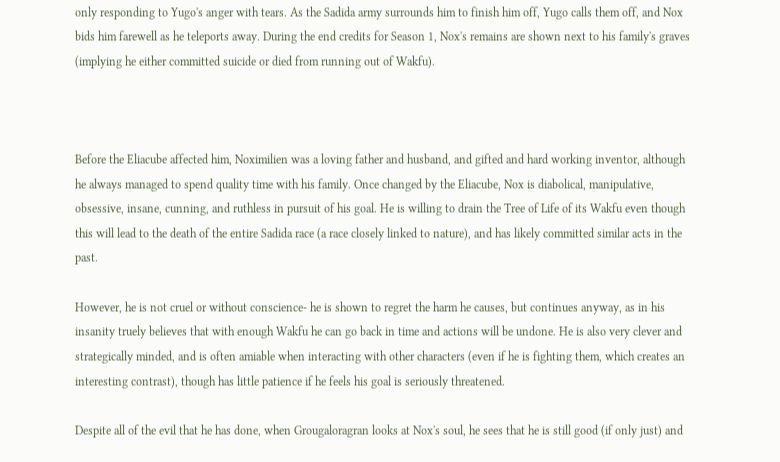only responding to Yugo's anger with tears. As the Sadida army surrounds him to finish him off, Yugo calls them off, and Nox bids him farewell as he teleports away. During the end credits for Season 1, Nox's remains are shown next to his family's graves (implying he either committed suicide or died from running out of Wakfu).



Before the Eliacube affected him, Noximilien was a loving father and husband, and gifted and hard working inventor, although he always managed to spend quality time with his family. Once changed by the Eliacube, Nox is diabolical, manipulative, obsessive, insane, cunning, and ruthless in pursuit of his goal. He is willing to drain the Tree of Life of its Wakfu even though this will lead to the death of the entire Sadida race (a race closely linked to nature), and has likely committed similar acts in the past.

However, he is not cruel or without conscience- he is shown to regret the harm he causes, but continues anyway, as in his insanity truely believes that with enough Wakfu he can go back in time and actions will be undone. He is also very clever and strategically minded, and is often amiable when interacting with other characters (even if he is fighting them, which creates an interesting contrast), though has little patience if he feels his goal is seriously threatened.

Despite all of the evil that he has done, when Grougaloragran looks at Nox's soul, he sees that he is still good (if only just) and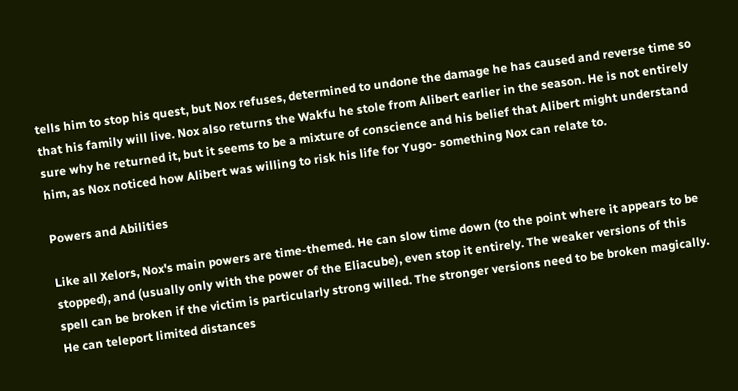tells him to stop his quest, but Nox refuses, determined to undone the damage he has caused and reverse time so that his family will live. Nox also returns the Wakfu he stole from Alibert earlier in the season. He is not entirely sure why he returned it, but it seems to be a mixture of conscience and his belief that Alibert might understand him, as Nox noticed how Alibert was willing to risk his life for Yugo- something Nox can relate to.

Powers and Abilities

Like all Xelors, Nox's main powers are time-themed. He can slow time down (to the point where it appears to be stopped), and (usually only with the power of the Eliacube), even stop it entirely. The weaker versions of this spell can be broken if the victim is particularly strong willed. The stronger versions need to be broken magically. He can teleport limited distances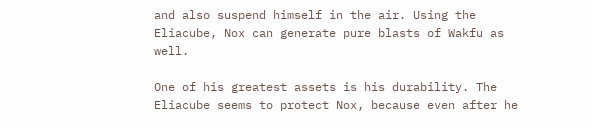and also suspend himself in the air. Using the Eliacube, Nox can generate pure blasts of Wakfu as well.

One of his greatest assets is his durability. The Eliacube seems to protect Nox, because even after he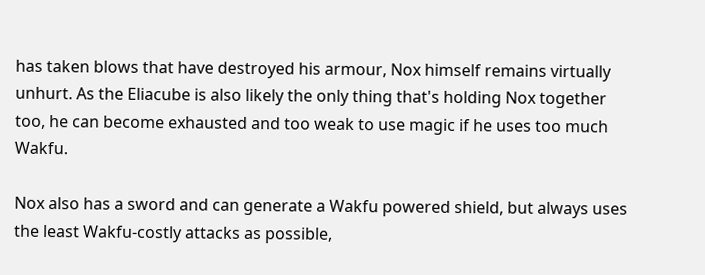has taken blows that have destroyed his armour, Nox himself remains virtually unhurt. As the Eliacube is also likely the only thing that's holding Nox together too, he can become exhausted and too weak to use magic if he uses too much Wakfu.

Nox also has a sword and can generate a Wakfu powered shield, but always uses the least Wakfu-costly attacks as possible,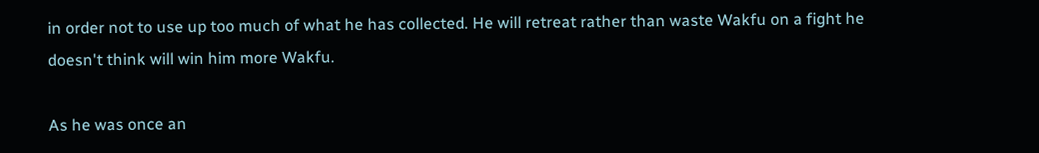in order not to use up too much of what he has collected. He will retreat rather than waste Wakfu on a fight he doesn't think will win him more Wakfu.

As he was once an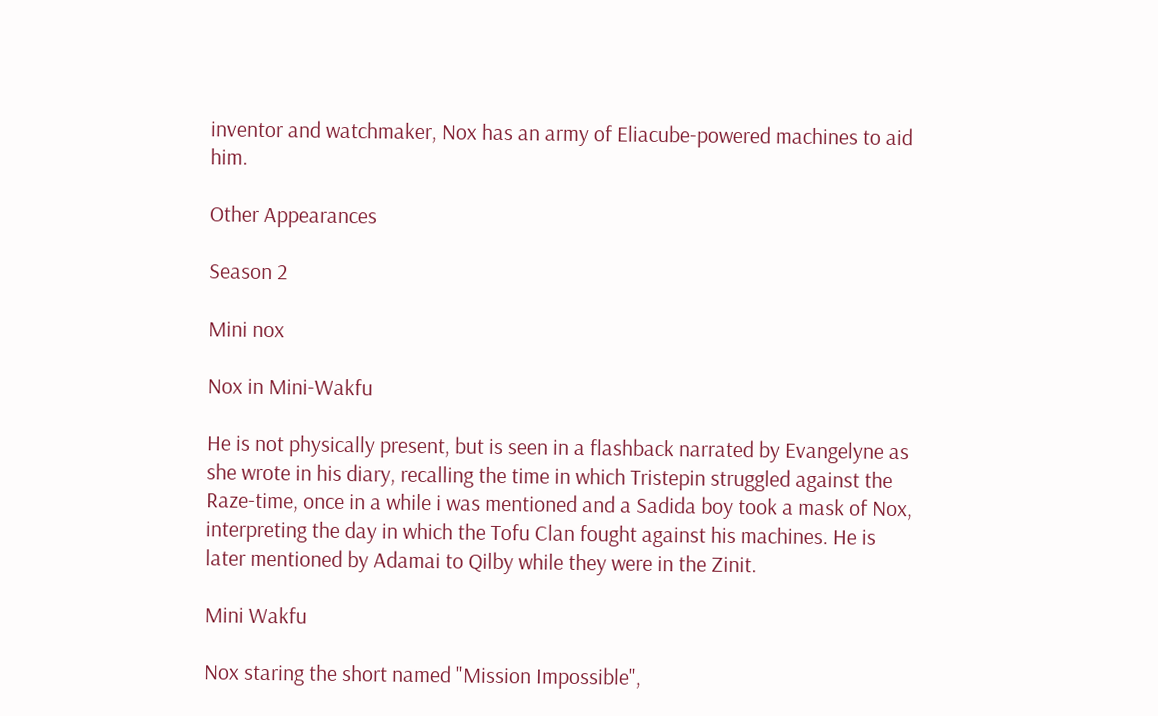inventor and watchmaker, Nox has an army of Eliacube-powered machines to aid him.

Other Appearances

Season 2

Mini nox

Nox in Mini-Wakfu

He is not physically present, but is seen in a flashback narrated by Evangelyne as she wrote in his diary, recalling the time in which Tristepin struggled against the Raze-time, once in a while i was mentioned and a Sadida boy took a mask of Nox, interpreting the day in which the Tofu Clan fought against his machines. He is later mentioned by Adamai to Qilby while they were in the Zinit.

Mini Wakfu

Nox staring the short named "Mission Impossible",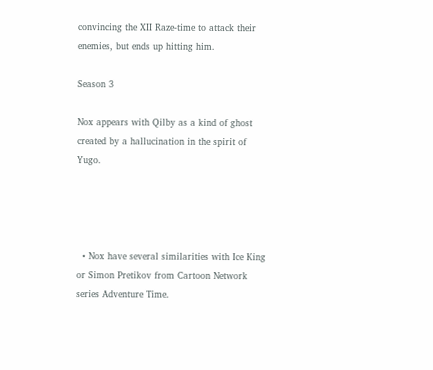convincing the XII Raze-time to attack their enemies, but ends up hitting him.

Season 3

Nox appears with Qilby as a kind of ghost created by a hallucination in the spirit of Yugo.




  • Nox have several similarities with Ice King or Simon Pretikov from Cartoon Network series Adventure Time.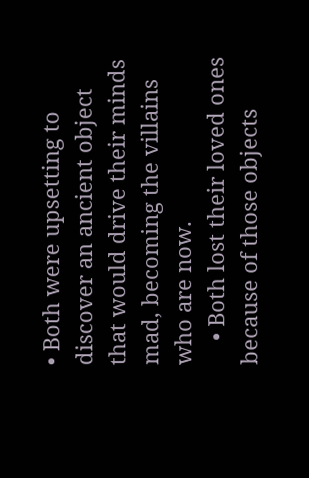• Both were upsetting to discover an ancient object that would drive their minds mad, becoming the villains who are now.
    • Both lost their loved ones because of those objects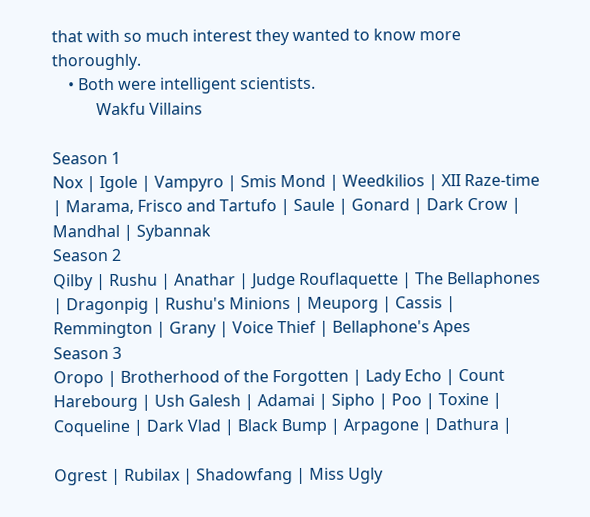that with so much interest they wanted to know more thoroughly.
    • Both were intelligent scientists.
           Wakfu Villains

Season 1
Nox | Igole | Vampyro | Smis Mond | Weedkilios | XII Raze-time | Marama, Frisco and Tartufo | Saule | Gonard | Dark Crow | Mandhal | Sybannak
Season 2
Qilby | Rushu | Anathar | Judge Rouflaquette | The Bellaphones | Dragonpig | Rushu's Minions | Meuporg | Cassis | Remmington | Grany | Voice Thief | Bellaphone's Apes
Season 3
Oropo | Brotherhood of the Forgotten | Lady Echo | Count Harebourg | Ush Galesh | Adamai | Sipho | Poo | Toxine | Coqueline | Dark Vlad | Black Bump | Arpagone | Dathura |

Ogrest | Rubilax | Shadowfang | Miss Ugly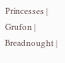Princesses | Grufon | Breadnought |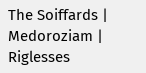The Soiffards | Medoroziam | Riglesses